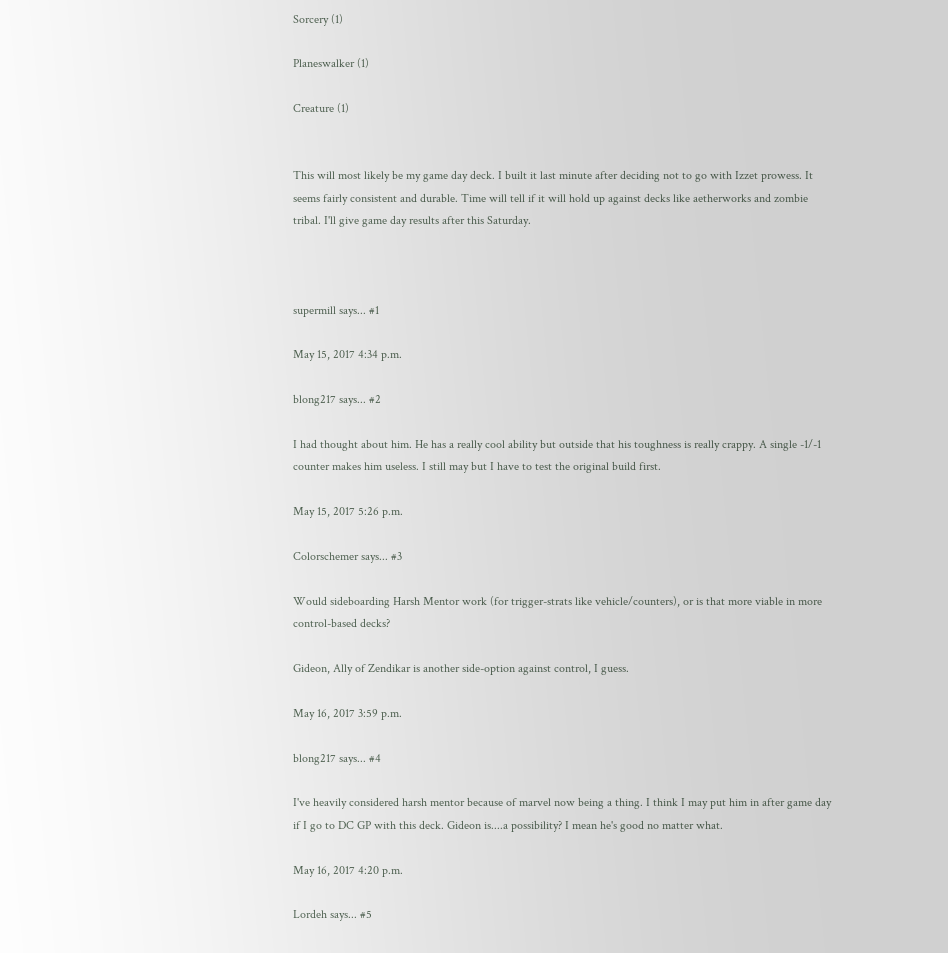Sorcery (1)

Planeswalker (1)

Creature (1)


This will most likely be my game day deck. I built it last minute after deciding not to go with Izzet prowess. It seems fairly consistent and durable. Time will tell if it will hold up against decks like aetherworks and zombie tribal. I'll give game day results after this Saturday.



supermill says... #1

May 15, 2017 4:34 p.m.

blong217 says... #2

I had thought about him. He has a really cool ability but outside that his toughness is really crappy. A single -1/-1 counter makes him useless. I still may but I have to test the original build first.

May 15, 2017 5:26 p.m.

Colorschemer says... #3

Would sideboarding Harsh Mentor work (for trigger-strats like vehicle/counters), or is that more viable in more control-based decks?

Gideon, Ally of Zendikar is another side-option against control, I guess.

May 16, 2017 3:59 p.m.

blong217 says... #4

I've heavily considered harsh mentor because of marvel now being a thing. I think I may put him in after game day if I go to DC GP with this deck. Gideon is....a possibility? I mean he's good no matter what.

May 16, 2017 4:20 p.m.

Lordeh says... #5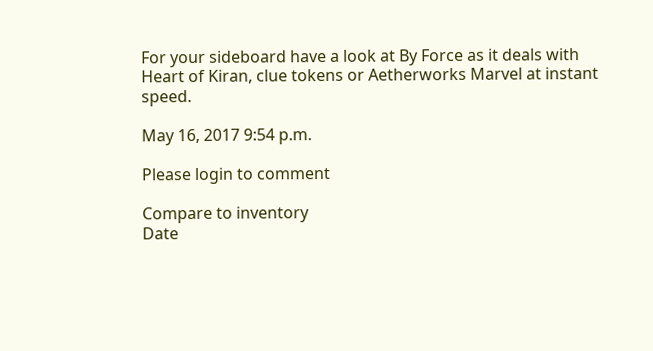For your sideboard have a look at By Force as it deals with Heart of Kiran, clue tokens or Aetherworks Marvel at instant speed.

May 16, 2017 9:54 p.m.

Please login to comment

Compare to inventory
Date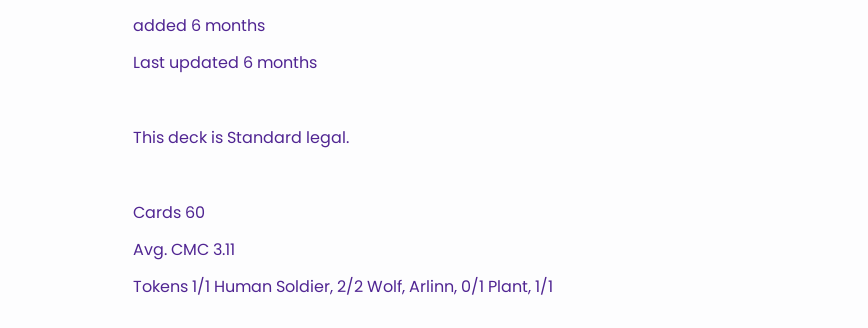added 6 months
Last updated 6 months

This deck is Standard legal.

Cards 60
Avg. CMC 3.11
Tokens 1/1 Human Soldier, 2/2 Wolf, Arlinn, 0/1 Plant, 1/1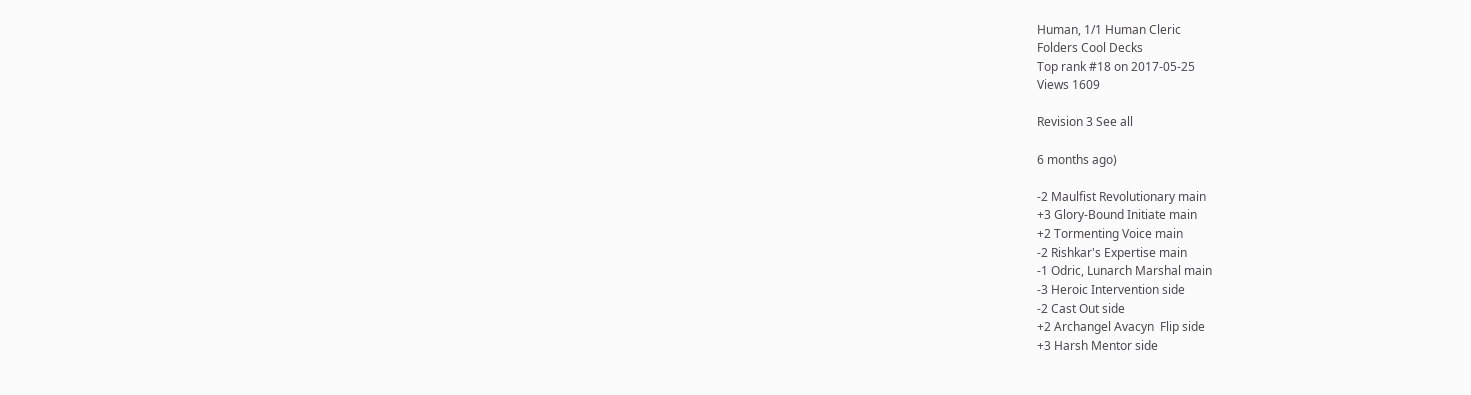Human, 1/1 Human Cleric
Folders Cool Decks
Top rank #18 on 2017-05-25
Views 1609

Revision 3 See all

6 months ago)

-2 Maulfist Revolutionary main
+3 Glory-Bound Initiate main
+2 Tormenting Voice main
-2 Rishkar's Expertise main
-1 Odric, Lunarch Marshal main
-3 Heroic Intervention side
-2 Cast Out side
+2 Archangel Avacyn  Flip side
+3 Harsh Mentor side